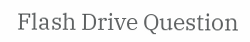Flash Drive Question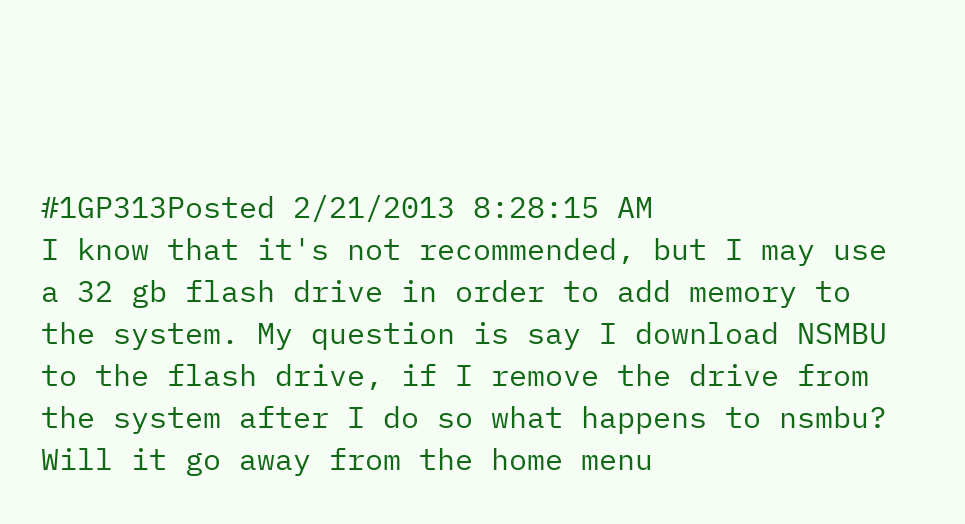#1GP313Posted 2/21/2013 8:28:15 AM
I know that it's not recommended, but I may use a 32 gb flash drive in order to add memory to the system. My question is say I download NSMBU to the flash drive, if I remove the drive from the system after I do so what happens to nsmbu? Will it go away from the home menu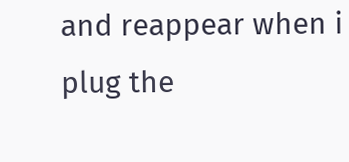and reappear when i plug the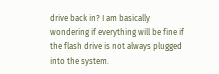drive back in? I am basically wondering if everything will be fine if the flash drive is not always plugged into the system.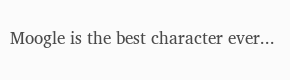Moogle is the best character ever...